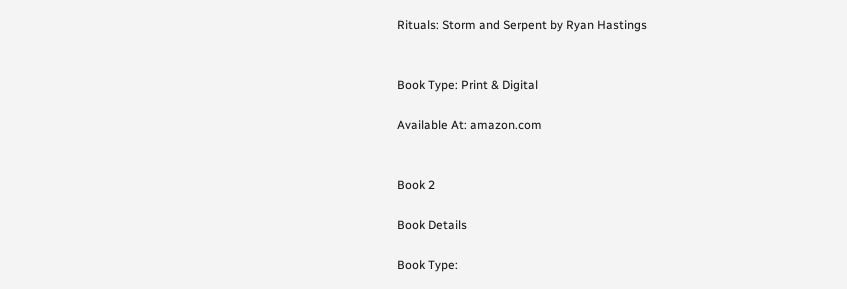Rituals: Storm and Serpent by Ryan Hastings


Book Type: Print & Digital

Available At: amazon.com


Book 2

Book Details

Book Type: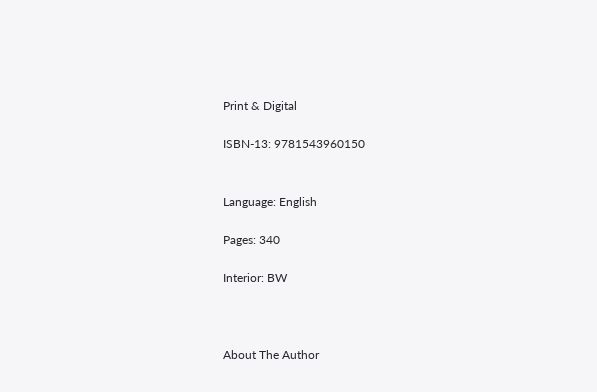Print & Digital

ISBN-13: 9781543960150


Language: English

Pages: 340

Interior: BW



About The Author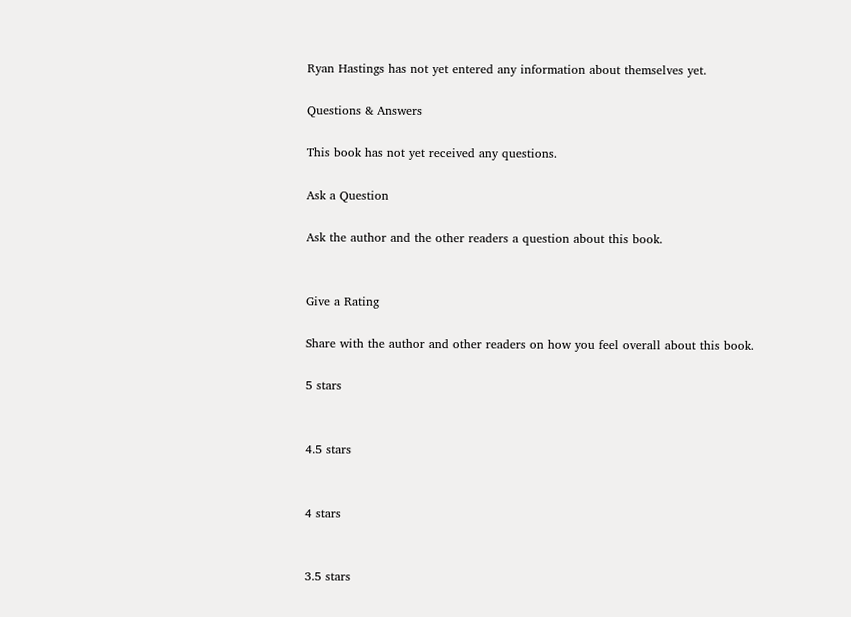Ryan Hastings has not yet entered any information about themselves yet.

Questions & Answers

This book has not yet received any questions.

Ask a Question

Ask the author and the other readers a question about this book.


Give a Rating

Share with the author and other readers on how you feel overall about this book.

5 stars


4.5 stars


4 stars


3.5 stars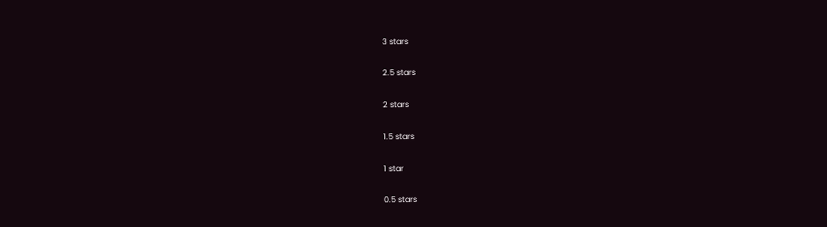3 stars


2.5 stars


2 stars


1.5 stars


1 star


0.5 stars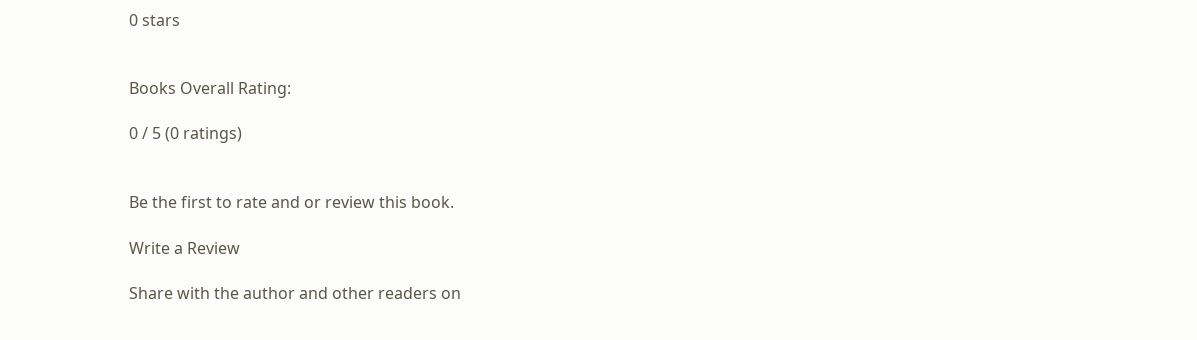0 stars


Books Overall Rating:

0 / 5 (0 ratings)


Be the first to rate and or review this book.

Write a Review

Share with the author and other readers on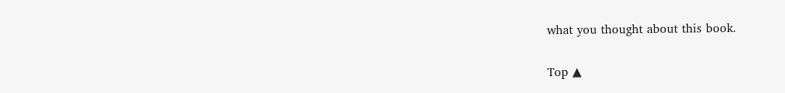what you thought about this book.

Top ▲